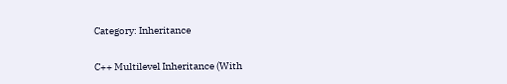Category: Inheritance

C++ Multilevel Inheritance (With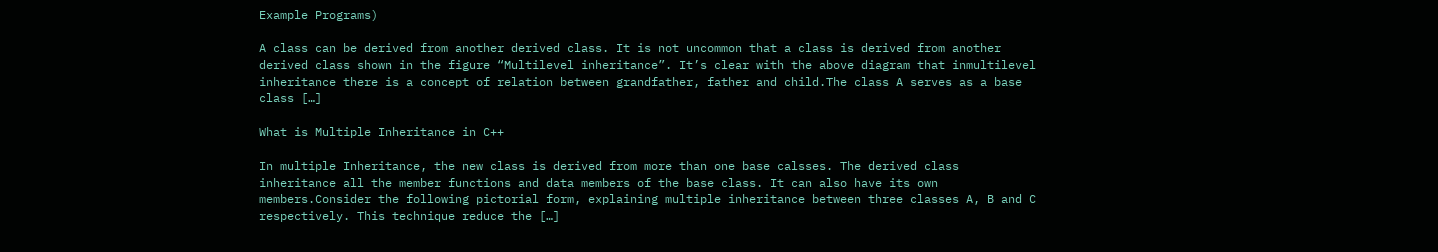Example Programs)

A class can be derived from another derived class. It is not uncommon that a class is derived from another derived class shown in the figure “Multilevel inheritance”. It’s clear with the above diagram that inmultilevel inheritance there is a concept of relation between grandfather, father and child.The class A serves as a base class […]

What is Multiple Inheritance in C++

In multiple Inheritance, the new class is derived from more than one base calsses. The derived class inheritance all the member functions and data members of the base class. It can also have its own members.Consider the following pictorial form, explaining multiple inheritance between three classes A, B and C respectively. This technique reduce the […]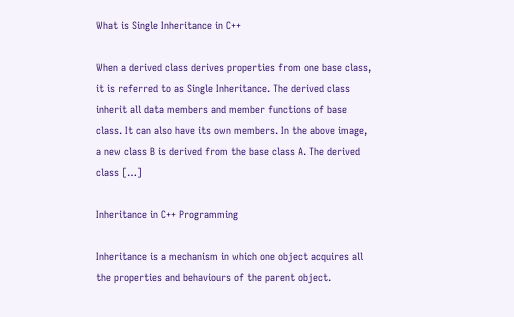What is Single Inheritance in C++

When a derived class derives properties from one base class, it is referred to as Single Inheritance. The derived class inherit all data members and member functions of base class. It can also have its own members. In the above image, a new class B is derived from the base class A. The derived class […]

Inheritance in C++ Programming

Inheritance is a mechanism in which one object acquires all the properties and behaviours of the parent object.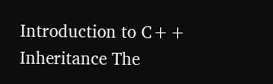Introduction to C++ Inheritance The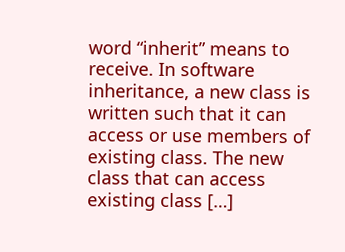word “inherit” means to receive. In software inheritance, a new class is written such that it can access or use members of existing class. The new class that can access existing class […]